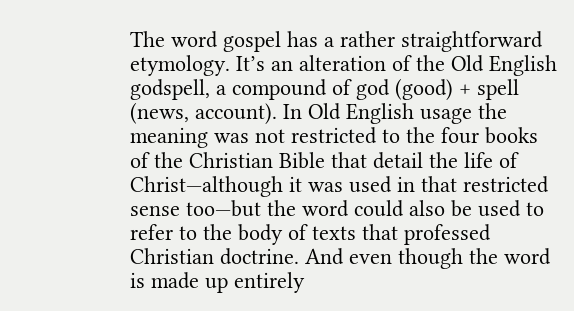The word gospel has a rather straightforward etymology. It’s an alteration of the Old English godspell, a compound of god (good) + spell (news, account). In Old English usage the meaning was not restricted to the four books of the Christian Bible that detail the life of Christ—although it was used in that restricted sense too—but the word could also be used to refer to the body of texts that professed Christian doctrine. And even though the word is made up entirely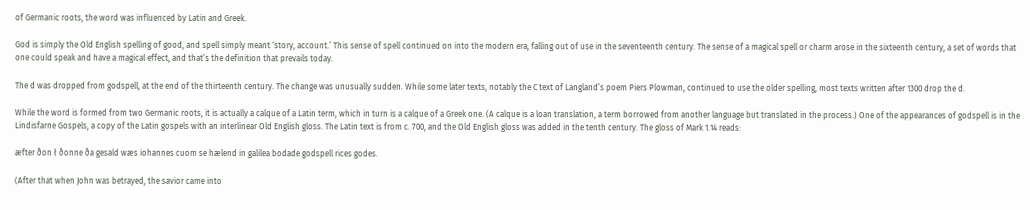of Germanic roots, the word was influenced by Latin and Greek.

God is simply the Old English spelling of good, and spell simply meant ‘story, account.’ This sense of spell continued on into the modern era, falling out of use in the seventeenth century. The sense of a magical spell or charm arose in the sixteenth century, a set of words that one could speak and have a magical effect, and that’s the definition that prevails today.

The d was dropped from godspell, at the end of the thirteenth century. The change was unusually sudden. While some later texts, notably the C text of Langland’s poem Piers Plowman, continued to use the older spelling, most texts written after 1300 drop the d.

While the word is formed from two Germanic roots, it is actually a calque of a Latin term, which in turn is a calque of a Greek one. (A calque is a loan translation, a term borrowed from another language but translated in the process.) One of the appearances of godspell is in the Lindisfarne Gospels, a copy of the Latin gospels with an interlinear Old English gloss. The Latin text is from c. 700, and the Old English gloss was added in the tenth century. The gloss of Mark 1.14 reads:

æfter ðon ł ðonne ða gesald wæs iohannes cuom se hælend in galilea bodade godspell rices godes.

(After that when John was betrayed, the savior came into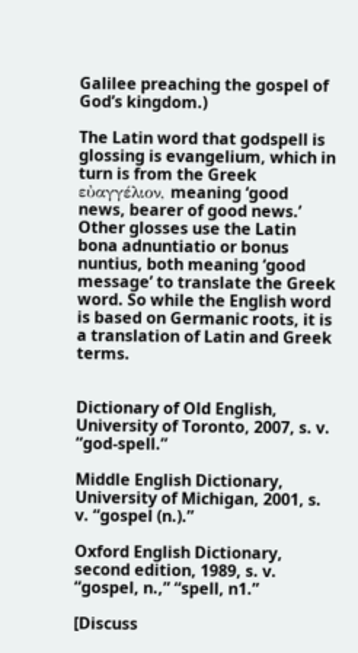Galilee preaching the gospel of God’s kingdom.)

The Latin word that godspell is glossing is evangelium, which in turn is from the Greek εὐαγγέλιον, meaning ‘good news, bearer of good news.’ Other glosses use the Latin bona adnuntiatio or bonus nuntius, both meaning ‘good message’ to translate the Greek word. So while the English word is based on Germanic roots, it is a translation of Latin and Greek terms.


Dictionary of Old English, University of Toronto, 2007, s. v. “god-spell.”

Middle English Dictionary, University of Michigan, 2001, s. v. “gospel (n.).”

Oxford English Dictionary, second edition, 1989, s. v. “gospel, n.,” “spell, n1.”

[Discuss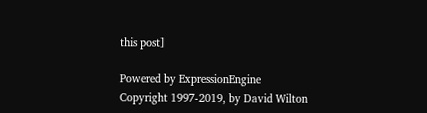this post]

Powered by ExpressionEngine
Copyright 1997-2019, by David Wilton